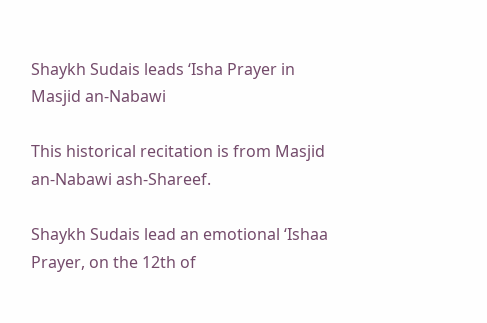Shaykh Sudais leads ‘Isha Prayer in Masjid an-Nabawi

This historical recitation is from Masjid an-Nabawi ash-Shareef.

Shaykh Sudais lead an emotional ‘Ishaa Prayer, on the 12th of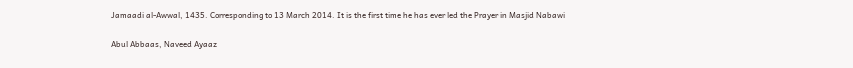Jamaadi al-Awwal, 1435. Corresponding to 13 March 2014. It is the first time he has ever led the Prayer in Masjid Nabawi

Abul Abbaas, Naveed Ayaaz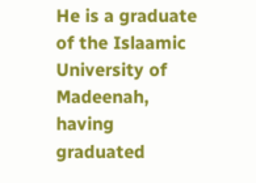He is a graduate of the Islaamic University of Madeenah, having graduated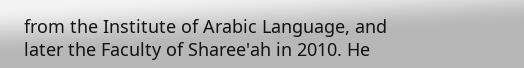from the Institute of Arabic Language, and later the Faculty of Sharee'ah in 2010. He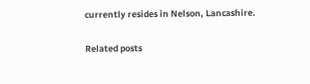currently resides in Nelson, Lancashire.

Related posts